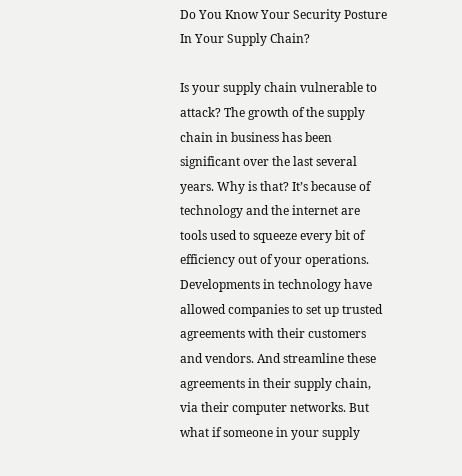Do You Know Your Security Posture In Your Supply Chain?

Is your supply chain vulnerable to attack? The growth of the supply chain in business has been significant over the last several years. Why is that? It’s because of technology and the internet are tools used to squeeze every bit of efficiency out of your operations. Developments in technology have allowed companies to set up trusted agreements with their customers and vendors. And streamline these agreements in their supply chain, via their computer networks. But what if someone in your supply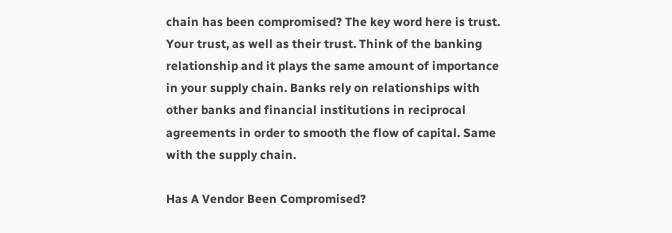chain has been compromised? The key word here is trust. Your trust, as well as their trust. Think of the banking relationship and it plays the same amount of importance in your supply chain. Banks rely on relationships with other banks and financial institutions in reciprocal agreements in order to smooth the flow of capital. Same with the supply chain.

Has A Vendor Been Compromised?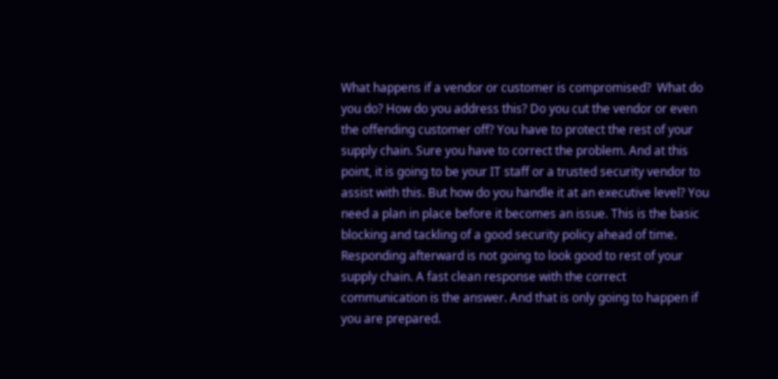What happens if a vendor or customer is compromised?  What do you do? How do you address this? Do you cut the vendor or even the offending customer off? You have to protect the rest of your supply chain. Sure you have to correct the problem. And at this point, it is going to be your IT staff or a trusted security vendor to assist with this. But how do you handle it at an executive level? You need a plan in place before it becomes an issue. This is the basic blocking and tackling of a good security policy ahead of time. Responding afterward is not going to look good to rest of your supply chain. A fast clean response with the correct communication is the answer. And that is only going to happen if you are prepared.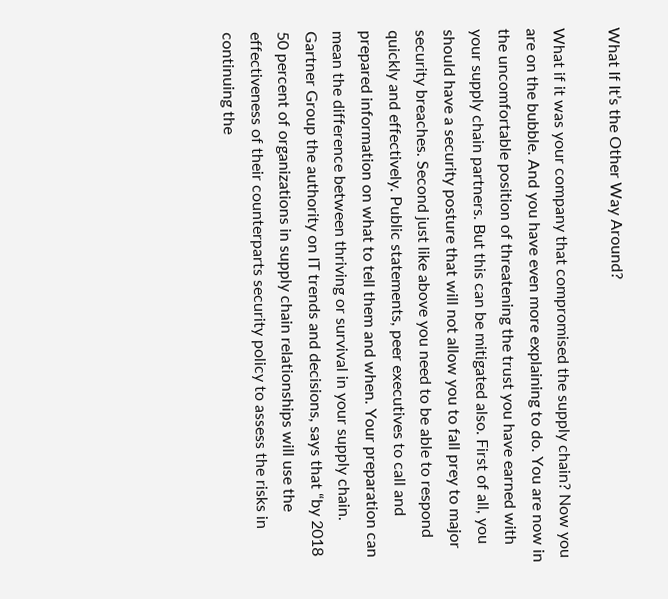What If It’s the Other Way Around?

What if it was your company that compromised the supply chain? Now you are on the bubble. And you have even more explaining to do. You are now in the uncomfortable position of threatening the trust you have earned with your supply chain partners. But this can be mitigated also. First of all, you should have a security posture that will not allow you to fall prey to major security breaches. Second just like above you need to be able to respond quickly and effectively. Public statements, peer executives to call and prepared information on what to tell them and when. Your preparation can mean the difference between thriving or survival in your supply chain. Gartner Group the authority on IT trends and decisions, says that “by 2018 50 percent of organizations in supply chain relationships will use the effectiveness of their counterparts security policy to assess the risks in continuing the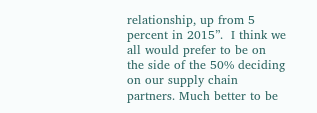relationship, up from 5 percent in 2015”.  I think we all would prefer to be on the side of the 50% deciding on our supply chain partners. Much better to be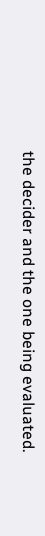the decider and the one being evaluated.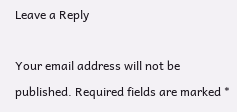Leave a Reply

Your email address will not be published. Required fields are marked *